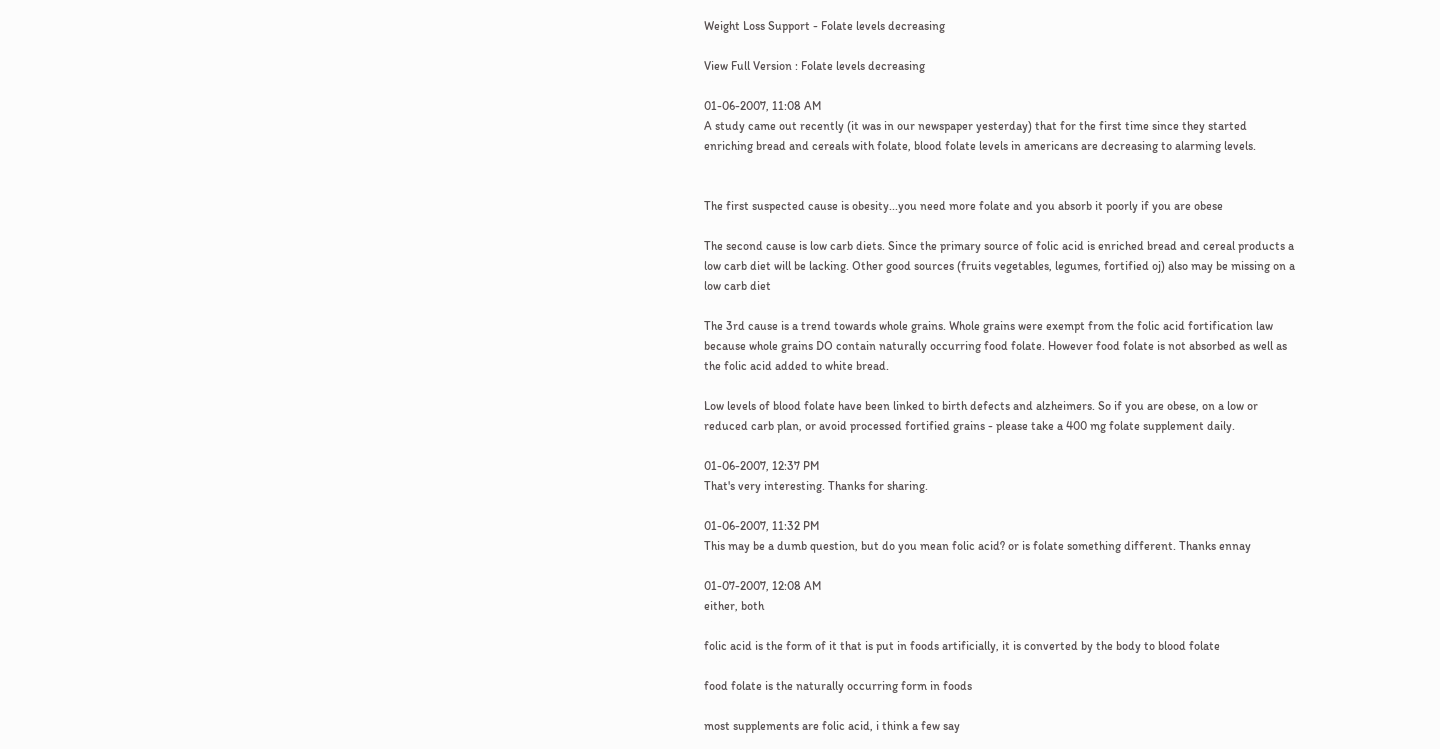Weight Loss Support - Folate levels decreasing

View Full Version : Folate levels decreasing

01-06-2007, 11:08 AM
A study came out recently (it was in our newspaper yesterday) that for the first time since they started enriching bread and cereals with folate, blood folate levels in americans are decreasing to alarming levels.


The first suspected cause is obesity...you need more folate and you absorb it poorly if you are obese

The second cause is low carb diets. Since the primary source of folic acid is enriched bread and cereal products a low carb diet will be lacking. Other good sources (fruits vegetables, legumes, fortified oj) also may be missing on a low carb diet

The 3rd cause is a trend towards whole grains. Whole grains were exempt from the folic acid fortification law because whole grains DO contain naturally occurring food folate. However food folate is not absorbed as well as the folic acid added to white bread.

Low levels of blood folate have been linked to birth defects and alzheimers. So if you are obese, on a low or reduced carb plan, or avoid processed fortified grains - please take a 400 mg folate supplement daily.

01-06-2007, 12:37 PM
That's very interesting. Thanks for sharing.

01-06-2007, 11:32 PM
This may be a dumb question, but do you mean folic acid? or is folate something different. Thanks ennay

01-07-2007, 12:08 AM
either, both

folic acid is the form of it that is put in foods artificially, it is converted by the body to blood folate

food folate is the naturally occurring form in foods

most supplements are folic acid, i think a few say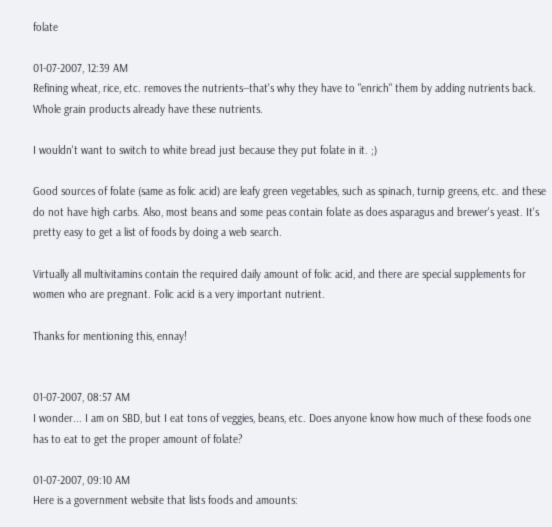folate

01-07-2007, 12:39 AM
Refining wheat, rice, etc. removes the nutrients--that's why they have to "enrich" them by adding nutrients back. Whole grain products already have these nutrients.

I wouldn't want to switch to white bread just because they put folate in it. ;)

Good sources of folate (same as folic acid) are leafy green vegetables, such as spinach, turnip greens, etc. and these do not have high carbs. Also, most beans and some peas contain folate as does asparagus and brewer's yeast. It's pretty easy to get a list of foods by doing a web search.

Virtually all multivitamins contain the required daily amount of folic acid, and there are special supplements for women who are pregnant. Folic acid is a very important nutrient.

Thanks for mentioning this, ennay!


01-07-2007, 08:57 AM
I wonder... I am on SBD, but I eat tons of veggies, beans, etc. Does anyone know how much of these foods one has to eat to get the proper amount of folate?

01-07-2007, 09:10 AM
Here is a government website that lists foods and amounts: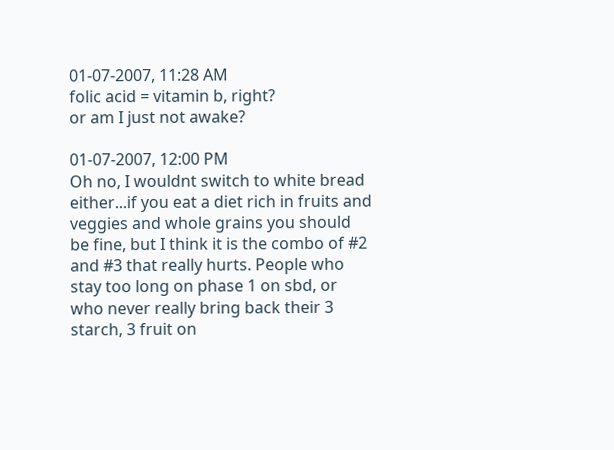01-07-2007, 11:28 AM
folic acid = vitamin b, right?
or am I just not awake?

01-07-2007, 12:00 PM
Oh no, I wouldnt switch to white bread either...if you eat a diet rich in fruits and veggies and whole grains you should be fine, but I think it is the combo of #2 and #3 that really hurts. People who stay too long on phase 1 on sbd, or who never really bring back their 3 starch, 3 fruit on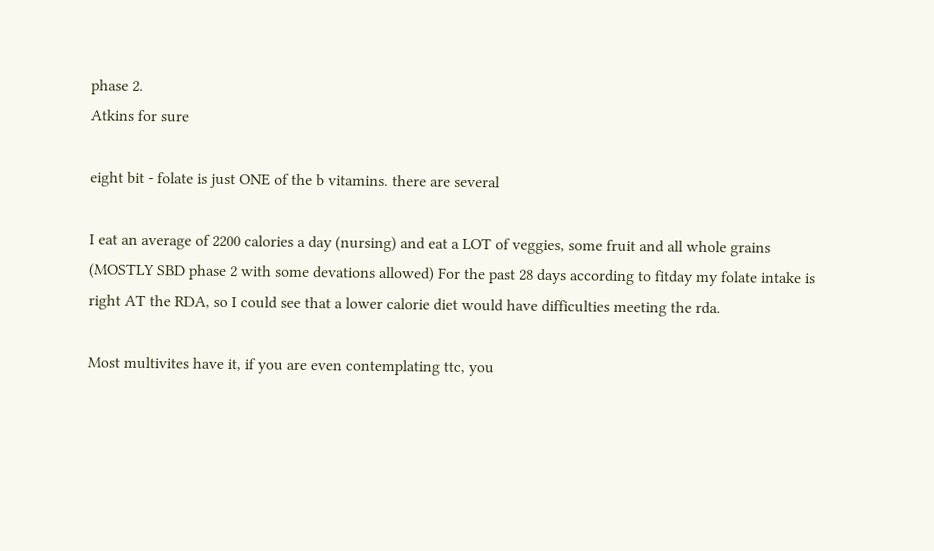phase 2.
Atkins for sure

eight bit - folate is just ONE of the b vitamins. there are several

I eat an average of 2200 calories a day (nursing) and eat a LOT of veggies, some fruit and all whole grains (MOSTLY SBD phase 2 with some devations allowed) For the past 28 days according to fitday my folate intake is right AT the RDA, so I could see that a lower calorie diet would have difficulties meeting the rda.

Most multivites have it, if you are even contemplating ttc, you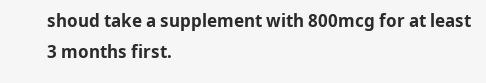shoud take a supplement with 800mcg for at least 3 months first.